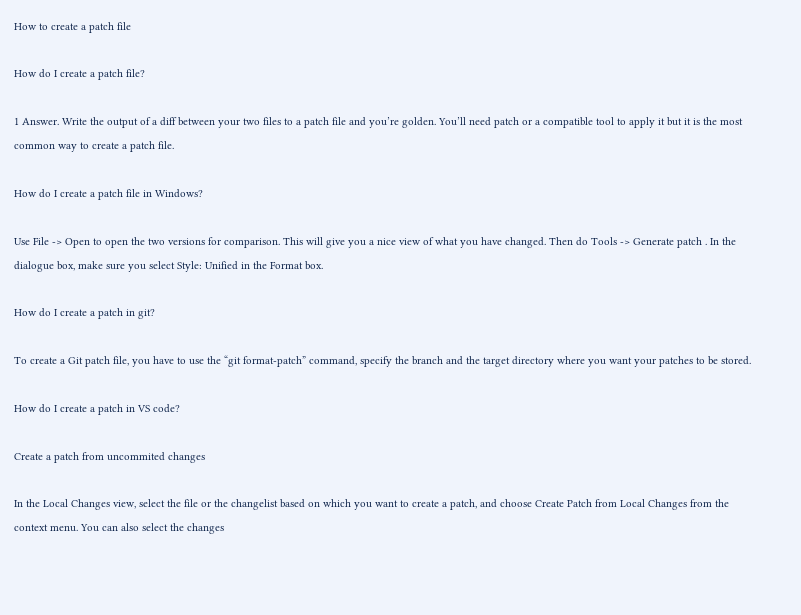How to create a patch file

How do I create a patch file?

1 Answer. Write the output of a diff between your two files to a patch file and you’re golden. You’ll need patch or a compatible tool to apply it but it is the most common way to create a patch file.

How do I create a patch file in Windows?

Use File -> Open to open the two versions for comparison. This will give you a nice view of what you have changed. Then do Tools -> Generate patch . In the dialogue box, make sure you select Style: Unified in the Format box.

How do I create a patch in git?

To create a Git patch file, you have to use the “git format-patch” command, specify the branch and the target directory where you want your patches to be stored.

How do I create a patch in VS code?

Create a patch from uncommited changes

In the Local Changes view, select the file or the changelist based on which you want to create a patch, and choose Create Patch from Local Changes from the context menu. You can also select the changes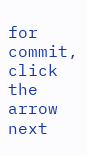for commit, click the arrow next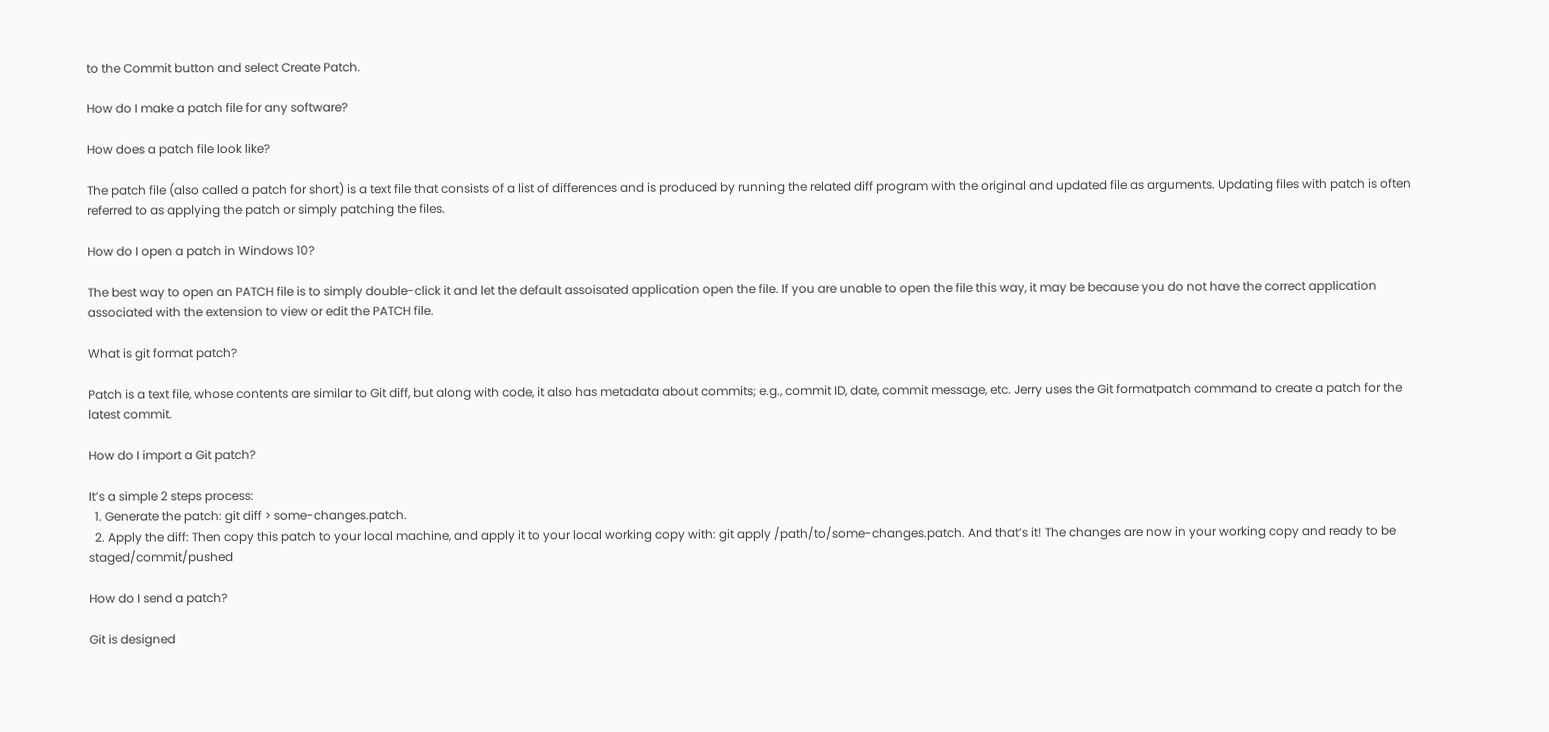to the Commit button and select Create Patch.

How do I make a patch file for any software?

How does a patch file look like?

The patch file (also called a patch for short) is a text file that consists of a list of differences and is produced by running the related diff program with the original and updated file as arguments. Updating files with patch is often referred to as applying the patch or simply patching the files.

How do I open a patch in Windows 10?

The best way to open an PATCH file is to simply double-click it and let the default assoisated application open the file. If you are unable to open the file this way, it may be because you do not have the correct application associated with the extension to view or edit the PATCH file.

What is git format patch?

Patch is a text file, whose contents are similar to Git diff, but along with code, it also has metadata about commits; e.g., commit ID, date, commit message, etc. Jerry uses the Git formatpatch command to create a patch for the latest commit.

How do I import a Git patch?

It’s a simple 2 steps process:
  1. Generate the patch: git diff > some-changes.patch.
  2. Apply the diff: Then copy this patch to your local machine, and apply it to your local working copy with: git apply /path/to/some-changes.patch. And that’s it! The changes are now in your working copy and ready to be staged/commit/pushed

How do I send a patch?

Git is designed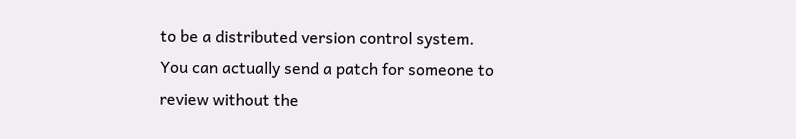to be a distributed version control system. You can actually send a patch for someone to review without the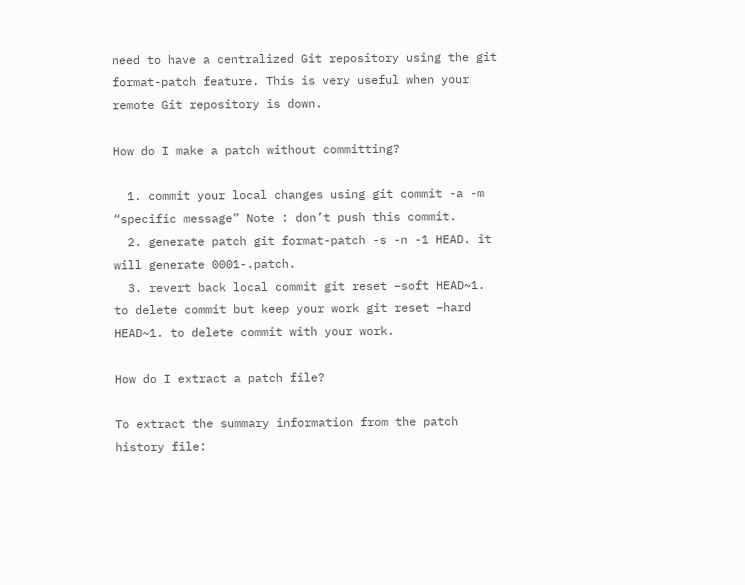need to have a centralized Git repository using the git format-patch feature. This is very useful when your remote Git repository is down.

How do I make a patch without committing?

  1. commit your local changes using git commit -a -m “specific message” Note : don’t push this commit.
  2. generate patch git format-patch -s -n -1 HEAD. it will generate 0001-.patch.
  3. revert back local commit git reset –soft HEAD~1. to delete commit but keep your work git reset –hard HEAD~1. to delete commit with your work.

How do I extract a patch file?

To extract the summary information from the patch history file: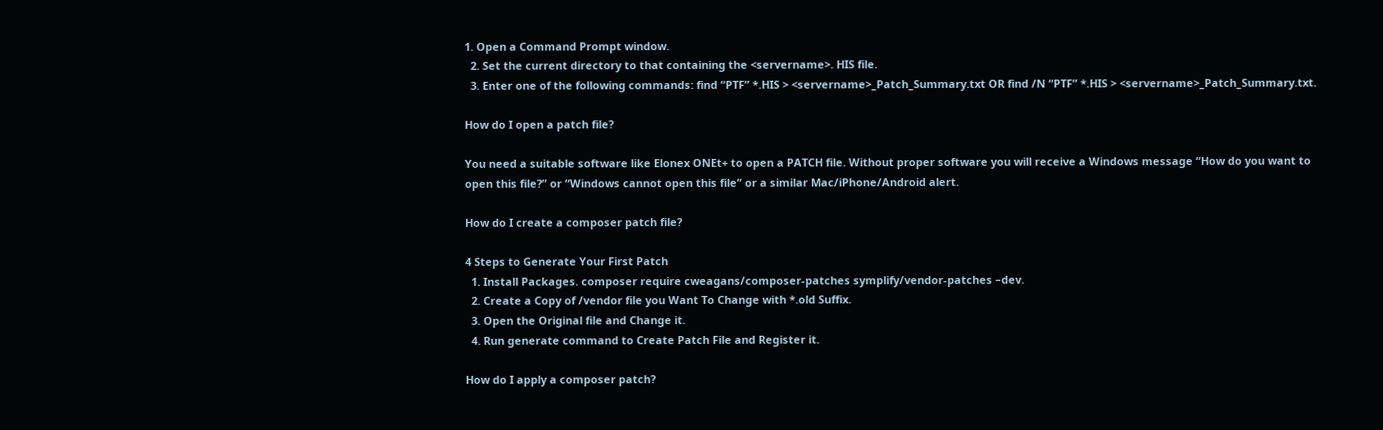1. Open a Command Prompt window.
  2. Set the current directory to that containing the <servername>. HIS file.
  3. Enter one of the following commands: find “PTF” *.HIS > <servername>_Patch_Summary.txt OR find /N “PTF” *.HIS > <servername>_Patch_Summary.txt.

How do I open a patch file?

You need a suitable software like Elonex ONEt+ to open a PATCH file. Without proper software you will receive a Windows message “How do you want to open this file?” or “Windows cannot open this file” or a similar Mac/iPhone/Android alert.

How do I create a composer patch file?

4 Steps to Generate Your First Patch
  1. Install Packages. composer require cweagans/composer-patches symplify/vendor-patches –dev.
  2. Create a Copy of /vendor file you Want To Change with *.old Suffix.
  3. Open the Original file and Change it.
  4. Run generate command to Create Patch File and Register it.

How do I apply a composer patch?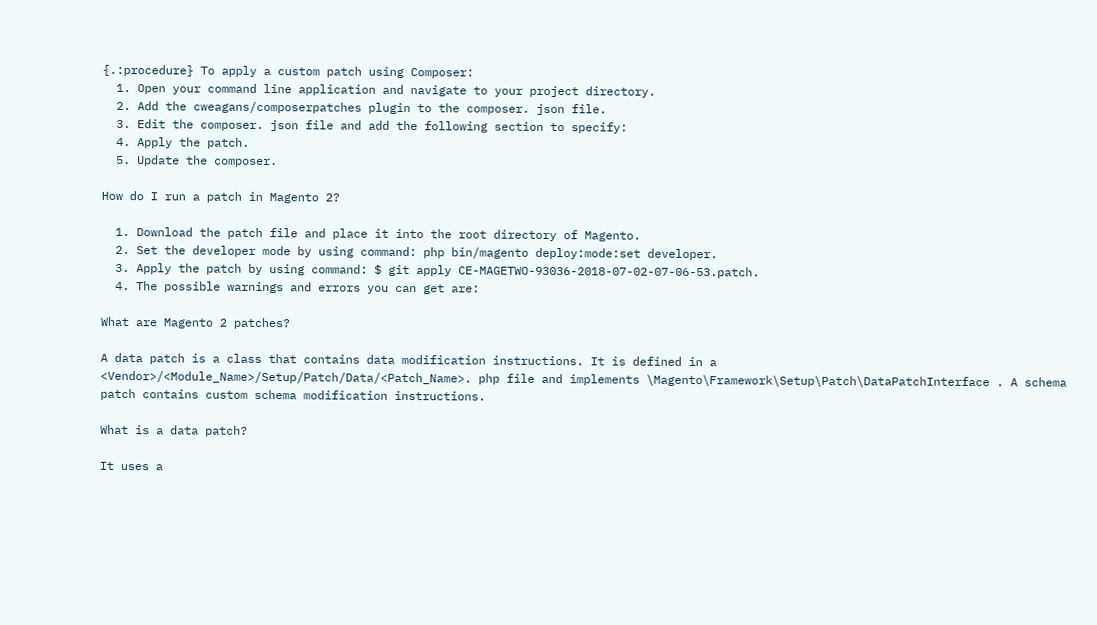{.:procedure} To apply a custom patch using Composer:
  1. Open your command line application and navigate to your project directory.
  2. Add the cweagans/composerpatches plugin to the composer. json file.
  3. Edit the composer. json file and add the following section to specify:
  4. Apply the patch.
  5. Update the composer.

How do I run a patch in Magento 2?

  1. Download the patch file and place it into the root directory of Magento.
  2. Set the developer mode by using command: php bin/magento deploy:mode:set developer.
  3. Apply the patch by using command: $ git apply CE-MAGETWO-93036-2018-07-02-07-06-53.patch.
  4. The possible warnings and errors you can get are:

What are Magento 2 patches?

A data patch is a class that contains data modification instructions. It is defined in a <Vendor>/<Module_Name>/Setup/Patch/Data/<Patch_Name>. php file and implements \Magento\Framework\Setup\Patch\DataPatchInterface . A schema patch contains custom schema modification instructions.

What is a data patch?

It uses a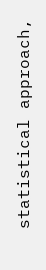statistical approach,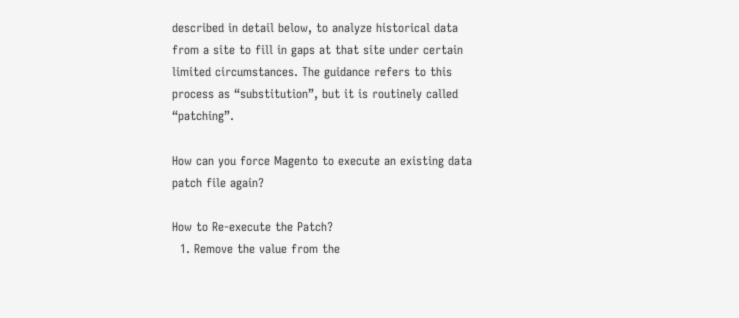described in detail below, to analyze historical data from a site to fill in gaps at that site under certain limited circumstances. The guidance refers to this process as “substitution”, but it is routinely called “patching”.

How can you force Magento to execute an existing data patch file again?

How to Re-execute the Patch?
  1. Remove the value from the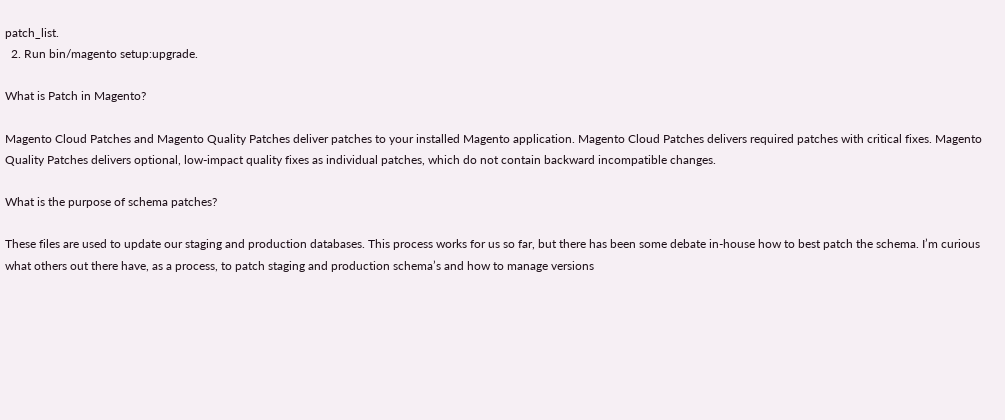patch_list.
  2. Run bin/magento setup:upgrade.

What is Patch in Magento?

Magento Cloud Patches and Magento Quality Patches deliver patches to your installed Magento application. Magento Cloud Patches delivers required patches with critical fixes. Magento Quality Patches delivers optional, low-impact quality fixes as individual patches, which do not contain backward incompatible changes.

What is the purpose of schema patches?

These files are used to update our staging and production databases. This process works for us so far, but there has been some debate in-house how to best patch the schema. I’m curious what others out there have, as a process, to patch staging and production schema’s and how to manage versions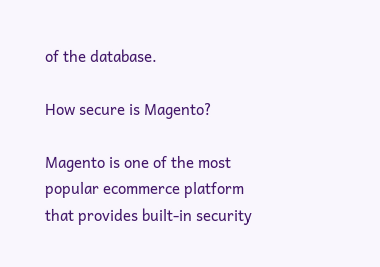of the database.

How secure is Magento?

Magento is one of the most popular ecommerce platform that provides built-in security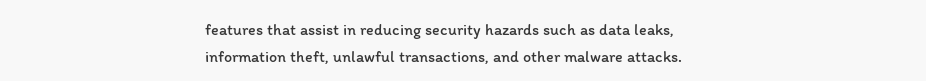features that assist in reducing security hazards such as data leaks, information theft, unlawful transactions, and other malware attacks.